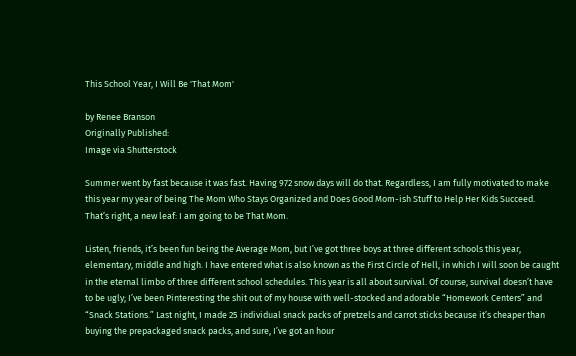This School Year, I Will Be 'That Mom'

by Renee Branson
Originally Published:
Image via Shutterstock

Summer went by fast because it was fast. Having 972 snow days will do that. Regardless, I am fully motivated to make this year my year of being The Mom Who Stays Organized and Does Good Mom-ish Stuff to Help Her Kids Succeed. That’s right, a new leaf: I am going to be That Mom.

Listen, friends, it’s been fun being the Average Mom, but I’ve got three boys at three different schools this year, elementary, middle and high. I have entered what is also known as the First Circle of Hell, in which I will soon be caught in the eternal limbo of three different school schedules. This year is all about survival. Of course, survival doesn’t have to be ugly; I’ve been Pinteresting the shit out of my house with well-stocked and adorable “Homework Centers” and “Snack Stations.” Last night, I made 25 individual snack packs of pretzels and carrot sticks because it’s cheaper than buying the prepackaged snack packs, and sure, I’ve got an hour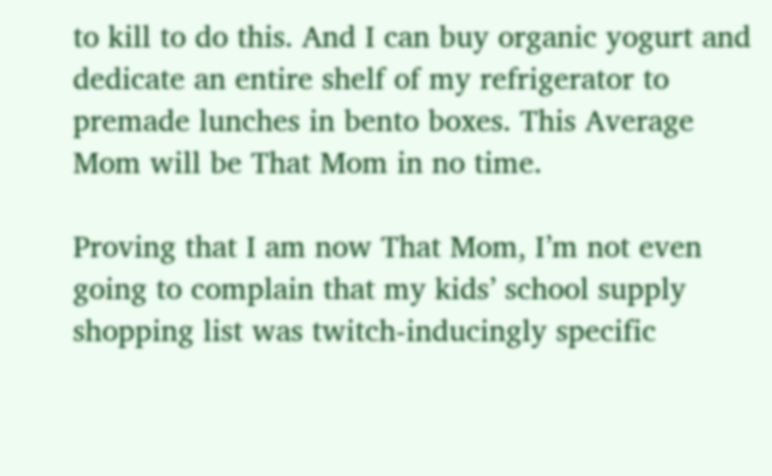to kill to do this. And I can buy organic yogurt and dedicate an entire shelf of my refrigerator to premade lunches in bento boxes. This Average Mom will be That Mom in no time.

Proving that I am now That Mom, I’m not even going to complain that my kids’ school supply shopping list was twitch-inducingly specific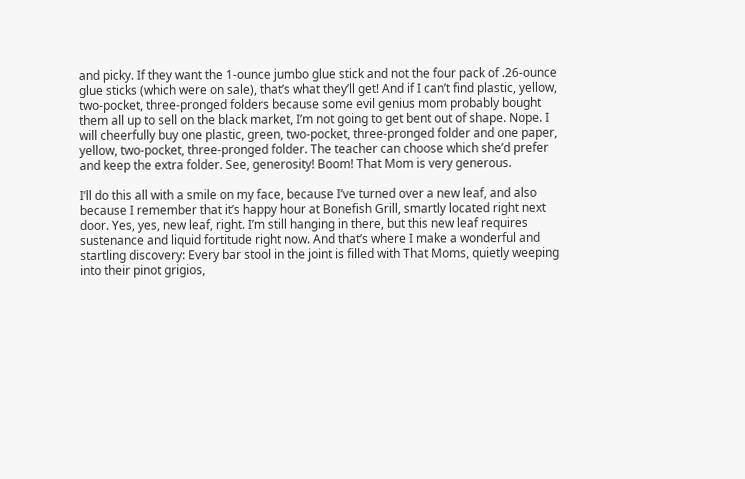and picky. If they want the 1-ounce jumbo glue stick and not the four pack of .26-ounce glue sticks (which were on sale), that’s what they’ll get! And if I can’t find plastic, yellow, two-pocket, three-pronged folders because some evil genius mom probably bought them all up to sell on the black market, I’m not going to get bent out of shape. Nope. I will cheerfully buy one plastic, green, two-pocket, three-pronged folder and one paper, yellow, two-pocket, three-pronged folder. The teacher can choose which she’d prefer and keep the extra folder. See, generosity! Boom! That Mom is very generous.

I’ll do this all with a smile on my face, because I’ve turned over a new leaf, and also because I remember that it’s happy hour at Bonefish Grill, smartly located right next door. Yes, yes, new leaf, right. I’m still hanging in there, but this new leaf requires sustenance and liquid fortitude right now. And that’s where I make a wonderful and startling discovery: Every bar stool in the joint is filled with That Moms, quietly weeping into their pinot grigios,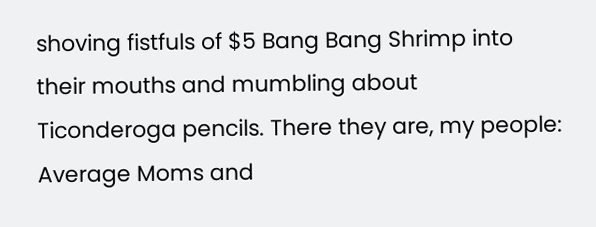shoving fistfuls of $5 Bang Bang Shrimp into their mouths and mumbling about Ticonderoga pencils. There they are, my people: Average Moms and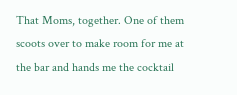That Moms, together. One of them scoots over to make room for me at the bar and hands me the cocktail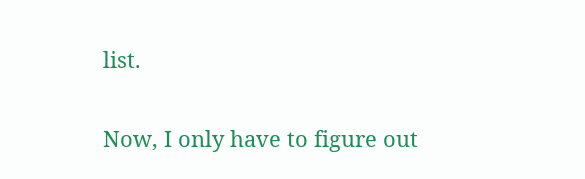list.

Now, I only have to figure out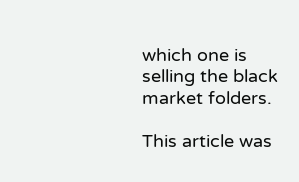which one is selling the black market folders.

This article was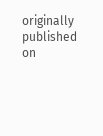originally published on